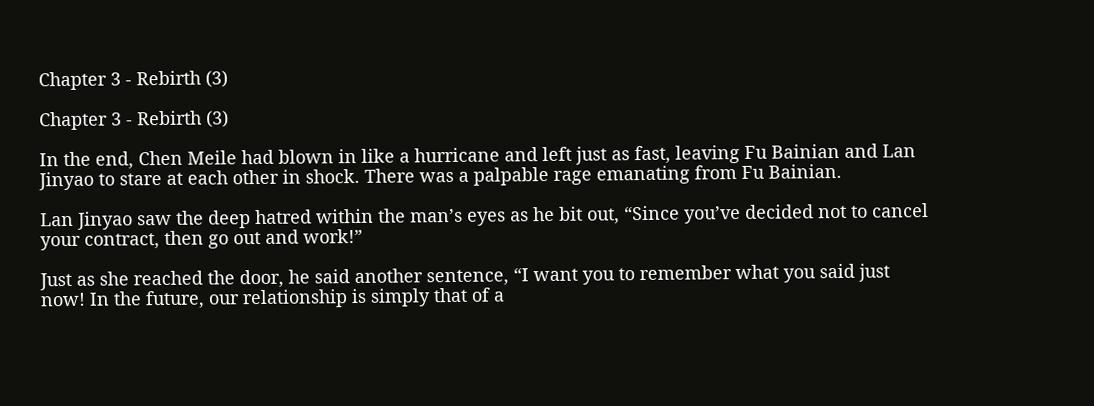Chapter 3 - Rebirth (3)

Chapter 3 - Rebirth (3)

In the end, Chen Meile had blown in like a hurricane and left just as fast, leaving Fu Bainian and Lan Jinyao to stare at each other in shock. There was a palpable rage emanating from Fu Bainian.

Lan Jinyao saw the deep hatred within the man’s eyes as he bit out, “Since you’ve decided not to cancel your contract, then go out and work!”

Just as she reached the door, he said another sentence, “I want you to remember what you said just now! In the future, our relationship is simply that of a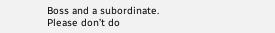Boss and a subordinate. Please don’t do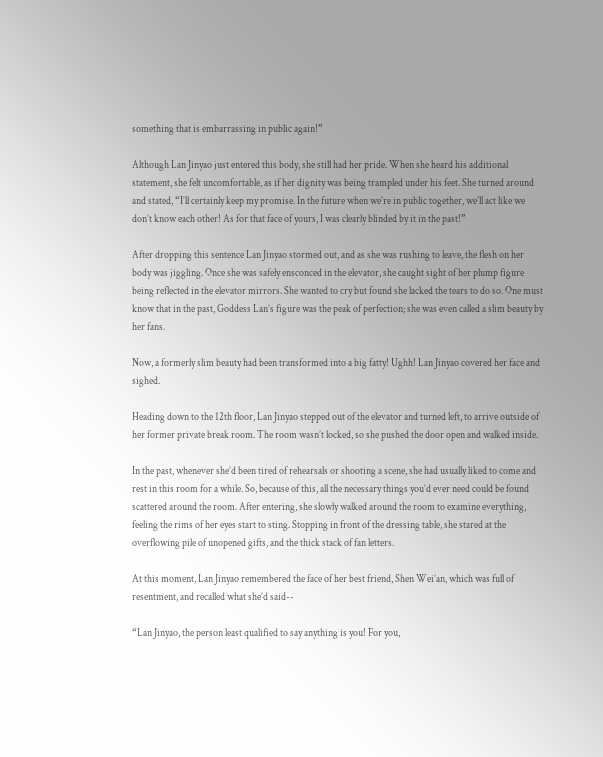something that is embarrassing in public again!”

Although Lan Jinyao just entered this body, she still had her pride. When she heard his additional statement, she felt uncomfortable, as if her dignity was being trampled under his feet. She turned around and stated, “I’ll certainly keep my promise. In the future when we’re in public together, we’ll act like we don’t know each other! As for that face of yours, I was clearly blinded by it in the past!”

After dropping this sentence Lan Jinyao stormed out, and as she was rushing to leave, the flesh on her body was jiggling. Once she was safely ensconced in the elevator, she caught sight of her plump figure being reflected in the elevator mirrors. She wanted to cry but found she lacked the tears to do so. One must know that in the past, Goddess Lan’s figure was the peak of perfection; she was even called a slim beauty by her fans.

Now, a formerly slim beauty had been transformed into a big fatty! Ughh! Lan Jinyao covered her face and sighed.

Heading down to the 12th floor, Lan Jinyao stepped out of the elevator and turned left, to arrive outside of her former private break room. The room wasn’t locked, so she pushed the door open and walked inside.

In the past, whenever she’d been tired of rehearsals or shooting a scene, she had usually liked to come and rest in this room for a while. So, because of this, all the necessary things you’d ever need could be found scattered around the room. After entering, she slowly walked around the room to examine everything, feeling the rims of her eyes start to sting. Stopping in front of the dressing table, she stared at the overflowing pile of unopened gifts, and the thick stack of fan letters.

At this moment, Lan Jinyao remembered the face of her best friend, Shen Wei’an, which was full of resentment, and recalled what she’d said--

“Lan Jinyao, the person least qualified to say anything is you! For you,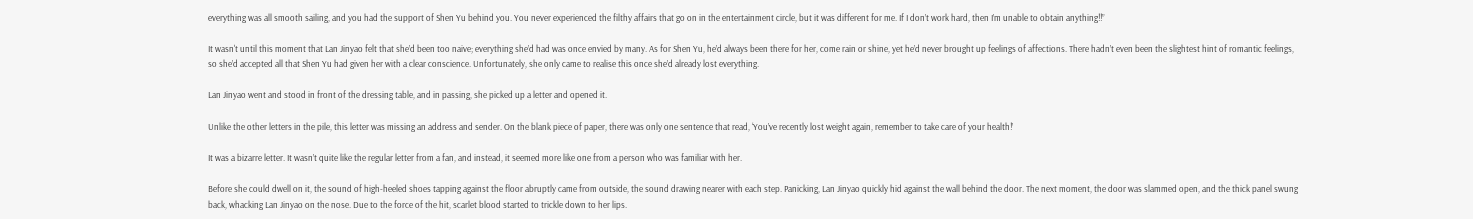everything was all smooth sailing, and you had the support of Shen Yu behind you. You never experienced the filthy affairs that go on in the entertainment circle, but it was different for me. If I don’t work hard, then I’m unable to obtain anything!!”

It wasn't until this moment that Lan Jinyao felt that she’d been too naive; everything she’d had was once envied by many. As for Shen Yu, he’d always been there for her, come rain or shine, yet he’d never brought up feelings of affections. There hadn’t even been the slightest hint of romantic feelings, so she’d accepted all that Shen Yu had given her with a clear conscience. Unfortunately, she only came to realise this once she’d already lost everything.

Lan Jinyao went and stood in front of the dressing table, and in passing, she picked up a letter and opened it.

Unlike the other letters in the pile, this letter was missing an address and sender. On the blank piece of paper, there was only one sentence that read, ‘You’ve recently lost weight again, remember to take care of your health!’

It was a bizarre letter. It wasn’t quite like the regular letter from a fan, and instead, it seemed more like one from a person who was familiar with her.

Before she could dwell on it, the sound of high-heeled shoes tapping against the floor abruptly came from outside, the sound drawing nearer with each step. Panicking, Lan Jinyao quickly hid against the wall behind the door. The next moment, the door was slammed open, and the thick panel swung back, whacking Lan Jinyao on the nose. Due to the force of the hit, scarlet blood started to trickle down to her lips.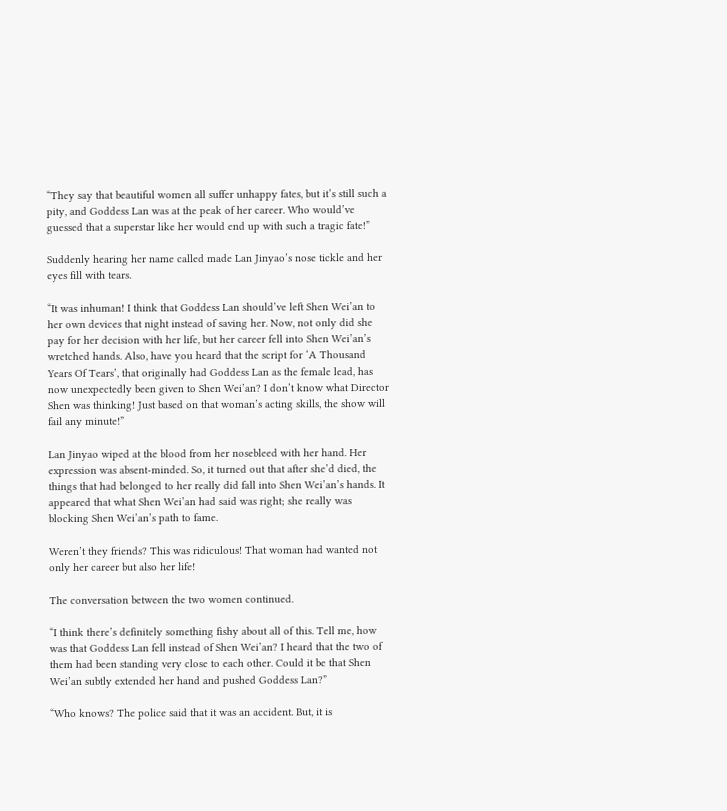“They say that beautiful women all suffer unhappy fates, but it’s still such a pity, and Goddess Lan was at the peak of her career. Who would’ve guessed that a superstar like her would end up with such a tragic fate!”

Suddenly hearing her name called made Lan Jinyao’s nose tickle and her eyes fill with tears.

“It was inhuman! I think that Goddess Lan should’ve left Shen Wei’an to her own devices that night instead of saving her. Now, not only did she pay for her decision with her life, but her career fell into Shen Wei’an’s wretched hands. Also, have you heard that the script for ‘A Thousand Years Of Tears’, that originally had Goddess Lan as the female lead, has now unexpectedly been given to Shen Wei’an? I don’t know what Director Shen was thinking! Just based on that woman’s acting skills, the show will fail any minute!”

Lan Jinyao wiped at the blood from her nosebleed with her hand. Her expression was absent-minded. So, it turned out that after she’d died, the things that had belonged to her really did fall into Shen Wei’an’s hands. It appeared that what Shen Wei’an had said was right; she really was blocking Shen Wei’an’s path to fame.

Weren’t they friends? This was ridiculous! That woman had wanted not only her career but also her life!

The conversation between the two women continued.

“I think there’s definitely something fishy about all of this. Tell me, how was that Goddess Lan fell instead of Shen Wei’an? I heard that the two of them had been standing very close to each other. Could it be that Shen Wei’an subtly extended her hand and pushed Goddess Lan?”

“Who knows? The police said that it was an accident. But, it is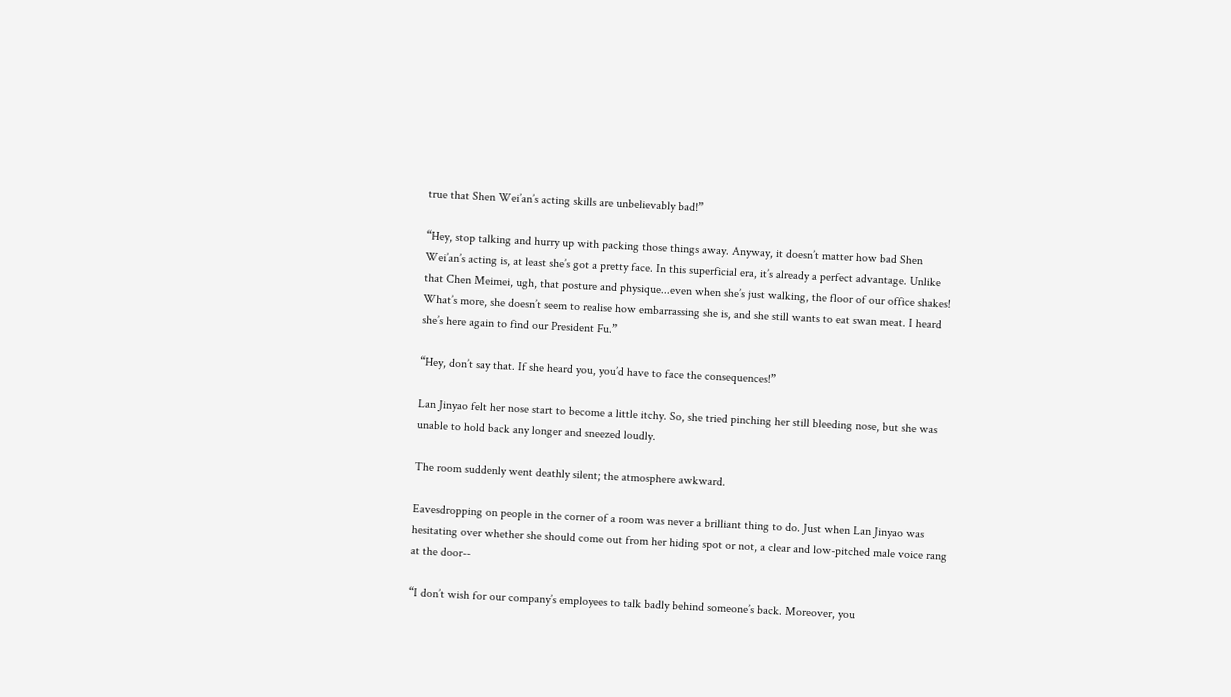true that Shen Wei’an’s acting skills are unbelievably bad!”

“Hey, stop talking and hurry up with packing those things away. Anyway, it doesn’t matter how bad Shen Wei’an’s acting is, at least she’s got a pretty face. In this superficial era, it’s already a perfect advantage. Unlike that Chen Meimei, ugh, that posture and physique...even when she’s just walking, the floor of our office shakes! What’s more, she doesn’t seem to realise how embarrassing she is, and she still wants to eat swan meat. I heard she’s here again to find our President Fu.”

“Hey, don’t say that. If she heard you, you’d have to face the consequences!”

Lan Jinyao felt her nose start to become a little itchy. So, she tried pinching her still bleeding nose, but she was unable to hold back any longer and sneezed loudly.

The room suddenly went deathly silent; the atmosphere awkward.

Eavesdropping on people in the corner of a room was never a brilliant thing to do. Just when Lan Jinyao was hesitating over whether she should come out from her hiding spot or not, a clear and low-pitched male voice rang at the door--

“I don’t wish for our company’s employees to talk badly behind someone’s back. Moreover, you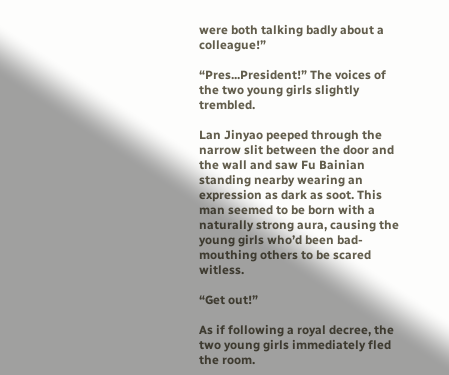were both talking badly about a colleague!”

“Pres...President!” The voices of the two young girls slightly trembled.

Lan Jinyao peeped through the narrow slit between the door and the wall and saw Fu Bainian standing nearby wearing an expression as dark as soot. This man seemed to be born with a naturally strong aura, causing the young girls who’d been bad-mouthing others to be scared witless.

“Get out!”

As if following a royal decree, the two young girls immediately fled the room.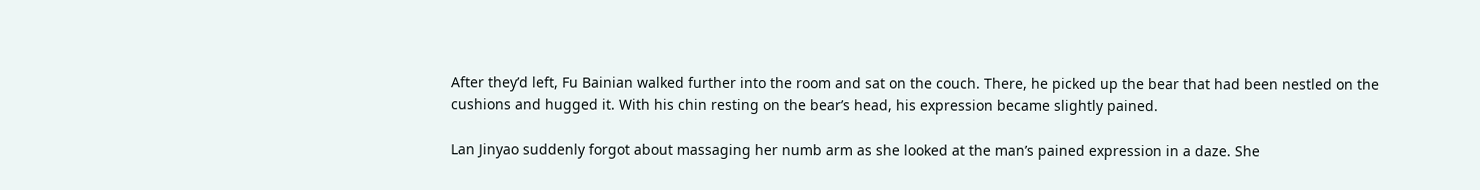After they’d left, Fu Bainian walked further into the room and sat on the couch. There, he picked up the bear that had been nestled on the cushions and hugged it. With his chin resting on the bear’s head, his expression became slightly pained.

Lan Jinyao suddenly forgot about massaging her numb arm as she looked at the man’s pained expression in a daze. She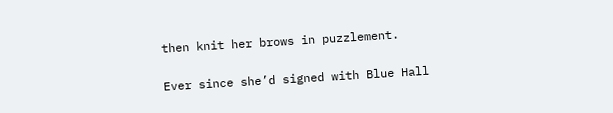then knit her brows in puzzlement.

Ever since she’d signed with Blue Hall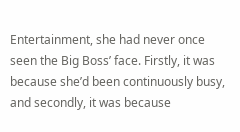Entertainment, she had never once seen the Big Boss’ face. Firstly, it was because she’d been continuously busy, and secondly, it was because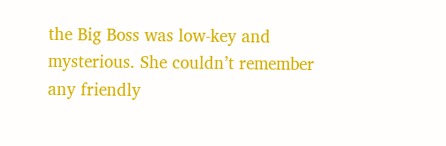the Big Boss was low-key and mysterious. She couldn’t remember any friendly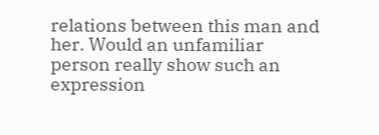relations between this man and her. Would an unfamiliar person really show such an expression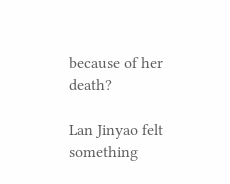because of her death?

Lan Jinyao felt something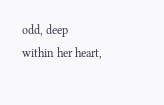odd, deep within her heart,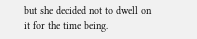but she decided not to dwell on it for the time being.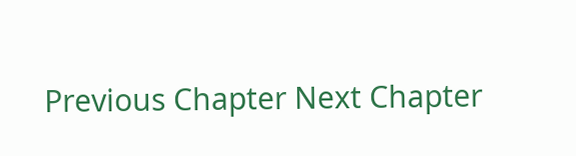Previous Chapter Next Chapter